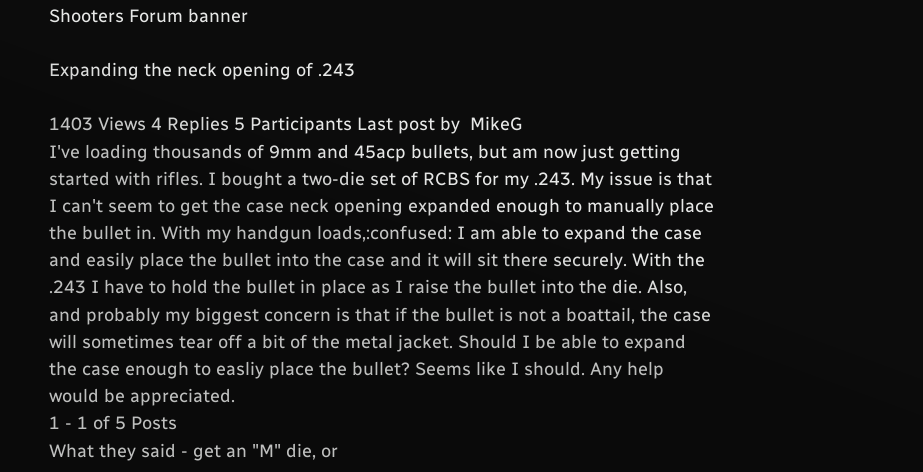Shooters Forum banner

Expanding the neck opening of .243

1403 Views 4 Replies 5 Participants Last post by  MikeG
I've loading thousands of 9mm and 45acp bullets, but am now just getting started with rifles. I bought a two-die set of RCBS for my .243. My issue is that I can't seem to get the case neck opening expanded enough to manually place the bullet in. With my handgun loads,:confused: I am able to expand the case and easily place the bullet into the case and it will sit there securely. With the .243 I have to hold the bullet in place as I raise the bullet into the die. Also, and probably my biggest concern is that if the bullet is not a boattail, the case will sometimes tear off a bit of the metal jacket. Should I be able to expand the case enough to easliy place the bullet? Seems like I should. Any help would be appreciated.
1 - 1 of 5 Posts
What they said - get an "M" die, or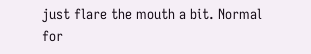just flare the mouth a bit. Normal for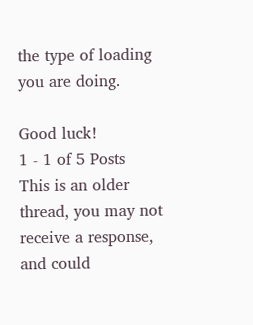the type of loading you are doing.

Good luck!
1 - 1 of 5 Posts
This is an older thread, you may not receive a response, and could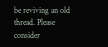be reviving an old thread. Please consider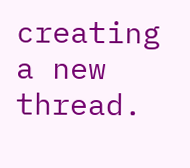creating a new thread.